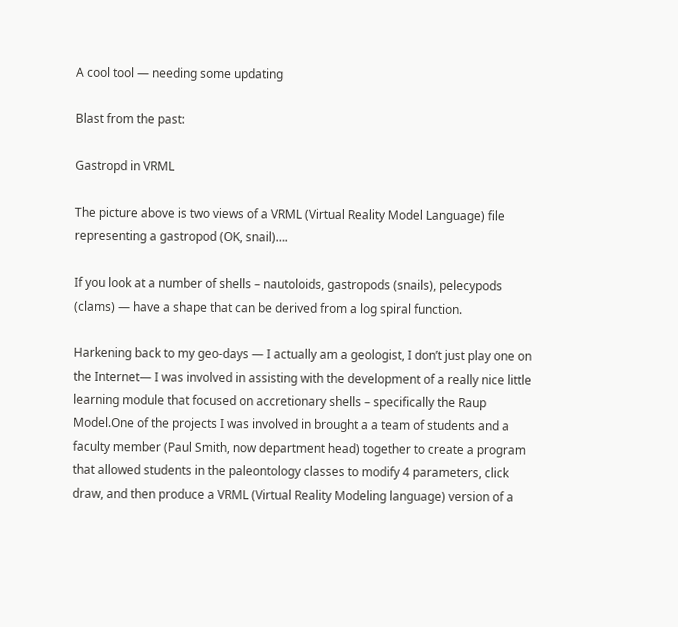A cool tool — needing some updating

Blast from the past:

Gastropd in VRML

The picture above is two views of a VRML (Virtual Reality Model Language) file representing a gastropod (OK, snail)….

If you look at a number of shells – nautoloids, gastropods (snails), pelecypods (clams) — have a shape that can be derived from a log spiral function.

Harkening back to my geo-days — I actually am a geologist, I don’t just play one on the Internet— I was involved in assisting with the development of a really nice little learning module that focused on accretionary shells – specifically the Raup Model.One of the projects I was involved in brought a a team of students and a faculty member (Paul Smith, now department head) together to create a program that allowed students in the paleontology classes to modify 4 parameters, click draw, and then produce a VRML (Virtual Reality Modeling language) version of a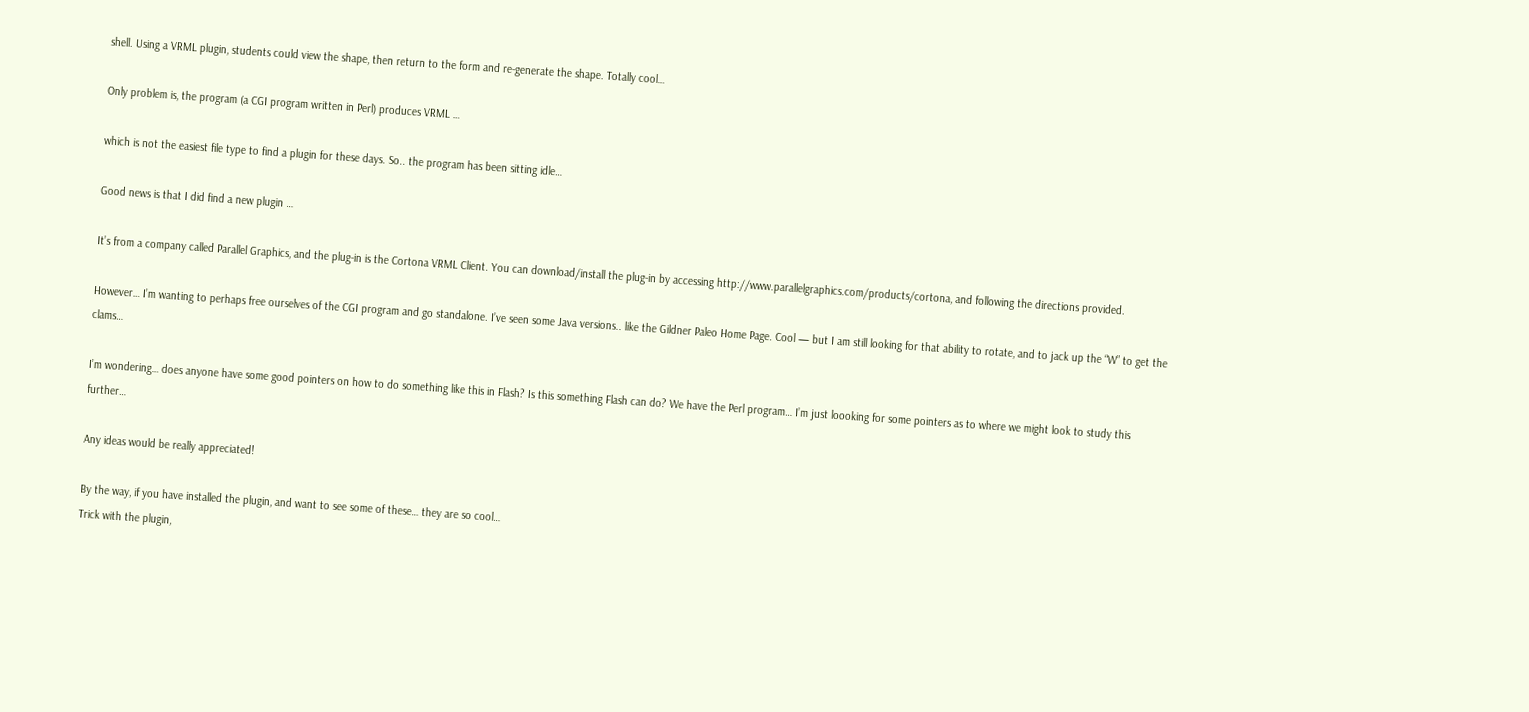shell. Using a VRML plugin, students could view the shape, then return to the form and re-generate the shape. Totally cool…

Only problem is, the program (a CGI program written in Perl) produces VRML …

which is not the easiest file type to find a plugin for these days. So.. the program has been sitting idle…

Good news is that I did find a new plugin …

It’s from a company called Parallel Graphics, and the plug-in is the Cortona VRML Client. You can download/install the plug-in by accessing http://www.parallelgraphics.com/products/cortona, and following the directions provided.

However… I’m wanting to perhaps free ourselves of the CGI program and go standalone. I’ve seen some Java versions.. like the Gildner Paleo Home Page. Cool — but I am still looking for that ability to rotate, and to jack up the “W” to get the clams…

I’m wondering… does anyone have some good pointers on how to do something like this in Flash? Is this something Flash can do? We have the Perl program… I’m just loooking for some pointers as to where we might look to study this further…

Any ideas would be really appreciated!

By the way, if you have installed the plugin, and want to see some of these… they are so cool…
Trick with the plugin,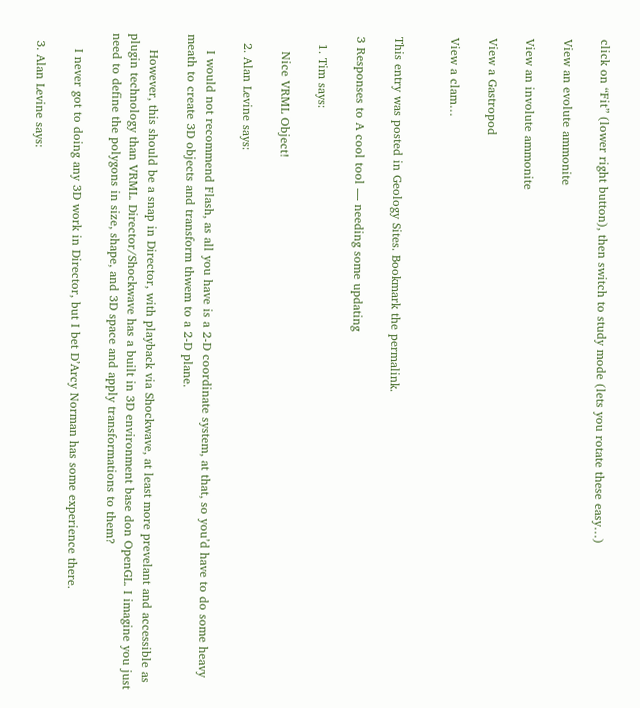click on “Fit” (lower right button), then switch to study mode (lets you rotate these easy…)

View an evolute ammonite

View an involute ammonite

View a Gastropod

View a clam…


This entry was posted in Geology Sites. Bookmark the permalink.

3 Responses to A cool tool — needing some updating

  1. Tim says:

    Nice VRML Object!

  2. Alan Levine says:

    I would not recommend Flash, as all you have is a 2-D coordinate system, at that, so you’d have to do some heavy meath to create 3D objects and transform thwem to a 2-D plane.

    However, this should be a snap in Director, with playback via Shockwave, at least more prevelant and accessible as plugin technology than VRML. Director/Shockwave has a built in 3D environment base don OpenGL. I imagine you just need to define the polygons in size, shape, and 3D space and apply transformations to them?

    I never got to doing any 3D work in Director, but I bet D’Arcy Norman has some experience there.

  3. Alan Levine says: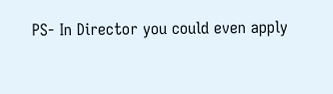PS- In Director you could even apply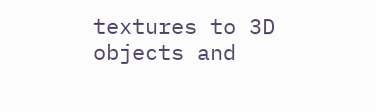textures to 3D objects and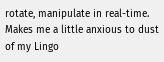rotate, manipulate in real-time. Makes me a little anxious to dust of my Lingo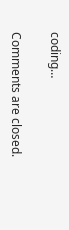coding…

Comments are closed.